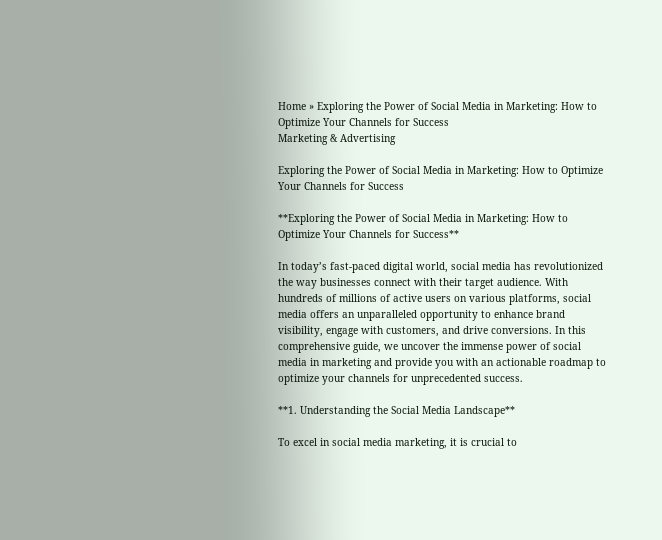Home » Exploring the Power of Social Media in Marketing: How to Optimize Your Channels for Success
Marketing & Advertising

Exploring the Power of Social Media in Marketing: How to Optimize Your Channels for Success

**Exploring the Power of Social Media in Marketing: How to Optimize Your Channels for Success**

In today’s fast-paced digital world, social media has revolutionized the way businesses connect with their target audience. With hundreds of millions of active users on various platforms, social media offers an unparalleled opportunity to enhance brand visibility, engage with customers, and drive conversions. In this comprehensive guide, we uncover the immense power of social media in marketing and provide you with an actionable roadmap to optimize your channels for unprecedented success.

**1. Understanding the Social Media Landscape**

To excel in social media marketing, it is crucial to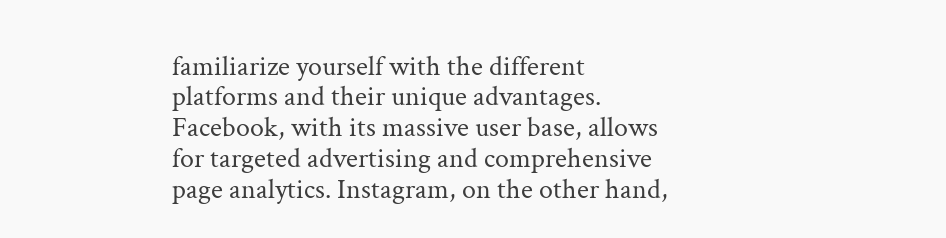familiarize yourself with the different platforms and their unique advantages. Facebook, with its massive user base, allows for targeted advertising and comprehensive page analytics. Instagram, on the other hand,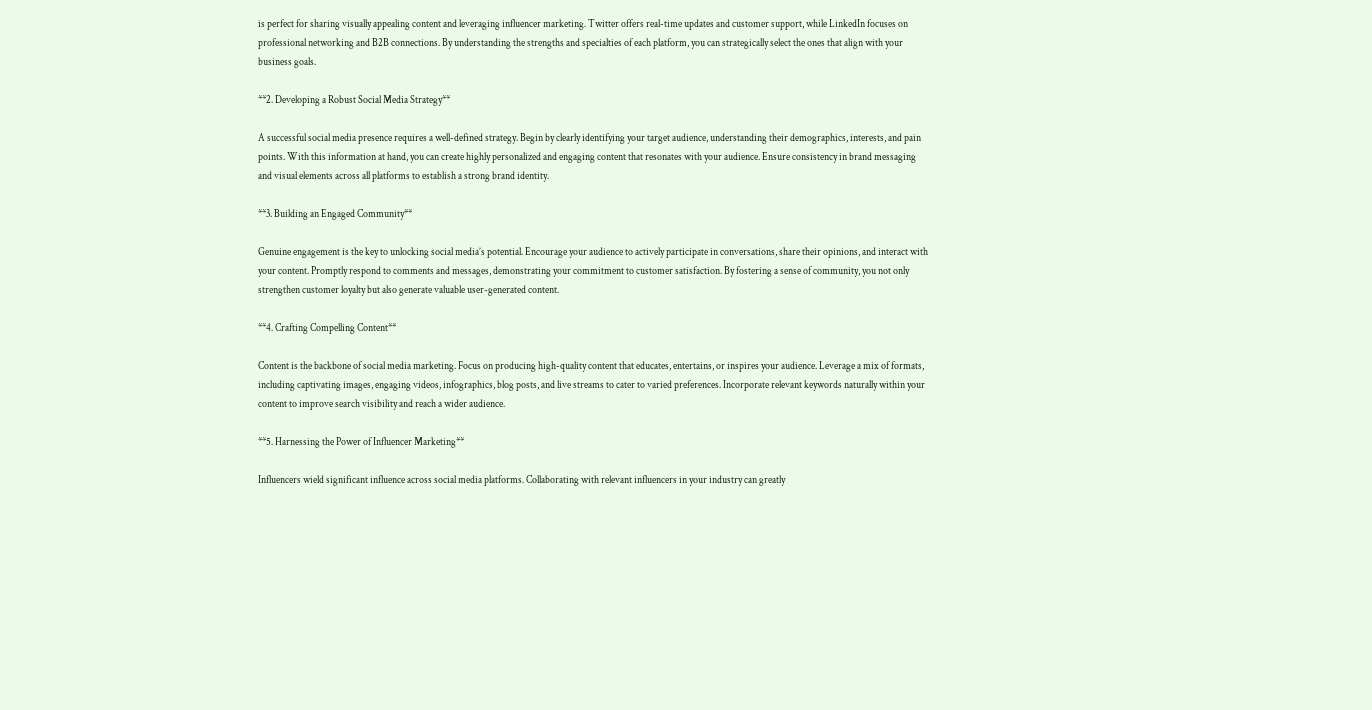is perfect for sharing visually appealing content and leveraging influencer marketing. Twitter offers real-time updates and customer support, while LinkedIn focuses on professional networking and B2B connections. By understanding the strengths and specialties of each platform, you can strategically select the ones that align with your business goals.

**2. Developing a Robust Social Media Strategy**

A successful social media presence requires a well-defined strategy. Begin by clearly identifying your target audience, understanding their demographics, interests, and pain points. With this information at hand, you can create highly personalized and engaging content that resonates with your audience. Ensure consistency in brand messaging and visual elements across all platforms to establish a strong brand identity.

**3. Building an Engaged Community**

Genuine engagement is the key to unlocking social media’s potential. Encourage your audience to actively participate in conversations, share their opinions, and interact with your content. Promptly respond to comments and messages, demonstrating your commitment to customer satisfaction. By fostering a sense of community, you not only strengthen customer loyalty but also generate valuable user-generated content.

**4. Crafting Compelling Content**

Content is the backbone of social media marketing. Focus on producing high-quality content that educates, entertains, or inspires your audience. Leverage a mix of formats, including captivating images, engaging videos, infographics, blog posts, and live streams to cater to varied preferences. Incorporate relevant keywords naturally within your content to improve search visibility and reach a wider audience.

**5. Harnessing the Power of Influencer Marketing**

Influencers wield significant influence across social media platforms. Collaborating with relevant influencers in your industry can greatly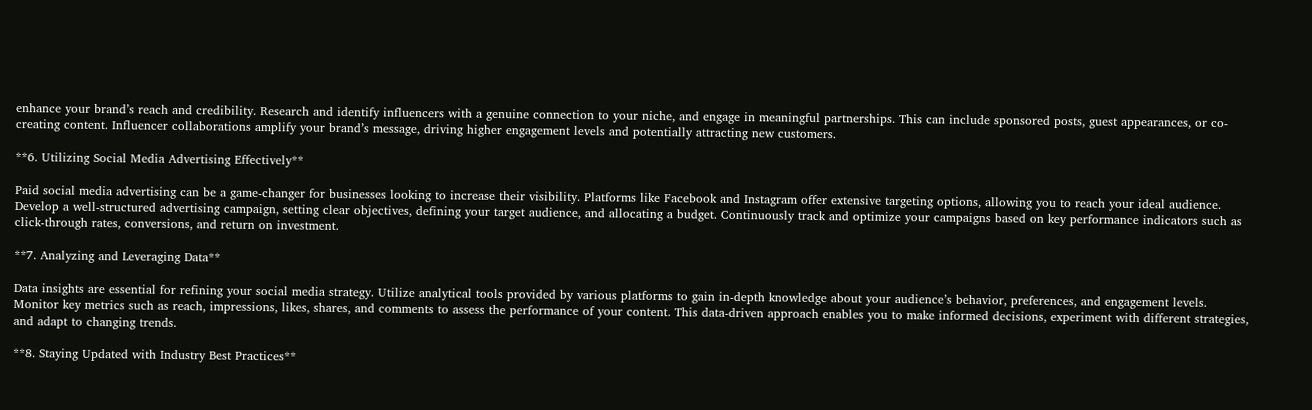enhance your brand’s reach and credibility. Research and identify influencers with a genuine connection to your niche, and engage in meaningful partnerships. This can include sponsored posts, guest appearances, or co-creating content. Influencer collaborations amplify your brand’s message, driving higher engagement levels and potentially attracting new customers.

**6. Utilizing Social Media Advertising Effectively**

Paid social media advertising can be a game-changer for businesses looking to increase their visibility. Platforms like Facebook and Instagram offer extensive targeting options, allowing you to reach your ideal audience. Develop a well-structured advertising campaign, setting clear objectives, defining your target audience, and allocating a budget. Continuously track and optimize your campaigns based on key performance indicators such as click-through rates, conversions, and return on investment.

**7. Analyzing and Leveraging Data**

Data insights are essential for refining your social media strategy. Utilize analytical tools provided by various platforms to gain in-depth knowledge about your audience’s behavior, preferences, and engagement levels. Monitor key metrics such as reach, impressions, likes, shares, and comments to assess the performance of your content. This data-driven approach enables you to make informed decisions, experiment with different strategies, and adapt to changing trends.

**8. Staying Updated with Industry Best Practices**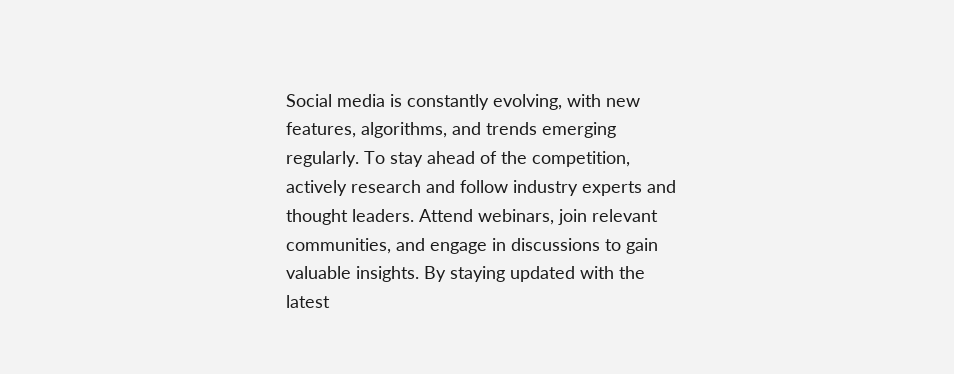Social media is constantly evolving, with new features, algorithms, and trends emerging regularly. To stay ahead of the competition, actively research and follow industry experts and thought leaders. Attend webinars, join relevant communities, and engage in discussions to gain valuable insights. By staying updated with the latest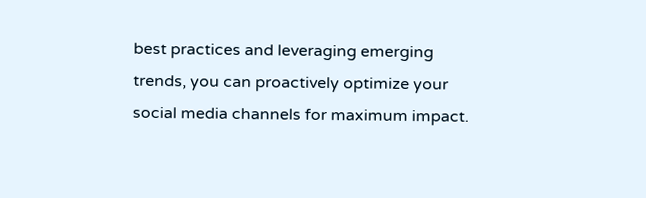best practices and leveraging emerging trends, you can proactively optimize your social media channels for maximum impact.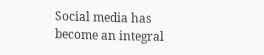Social media has become an integral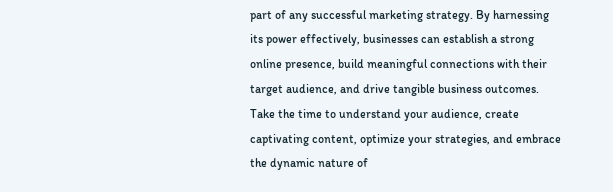part of any successful marketing strategy. By harnessing its power effectively, businesses can establish a strong online presence, build meaningful connections with their target audience, and drive tangible business outcomes. Take the time to understand your audience, create captivating content, optimize your strategies, and embrace the dynamic nature of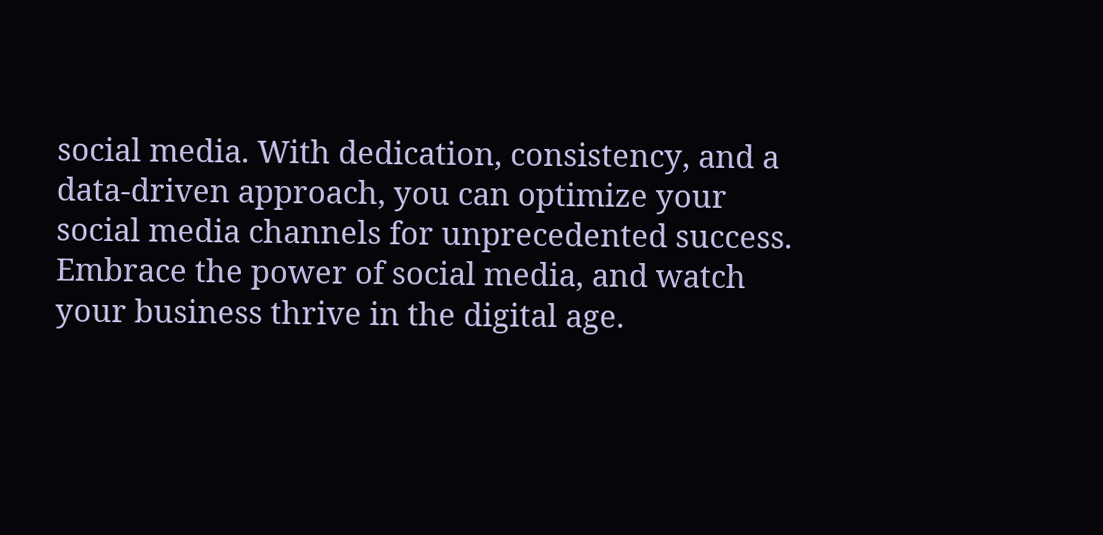social media. With dedication, consistency, and a data-driven approach, you can optimize your social media channels for unprecedented success. Embrace the power of social media, and watch your business thrive in the digital age.